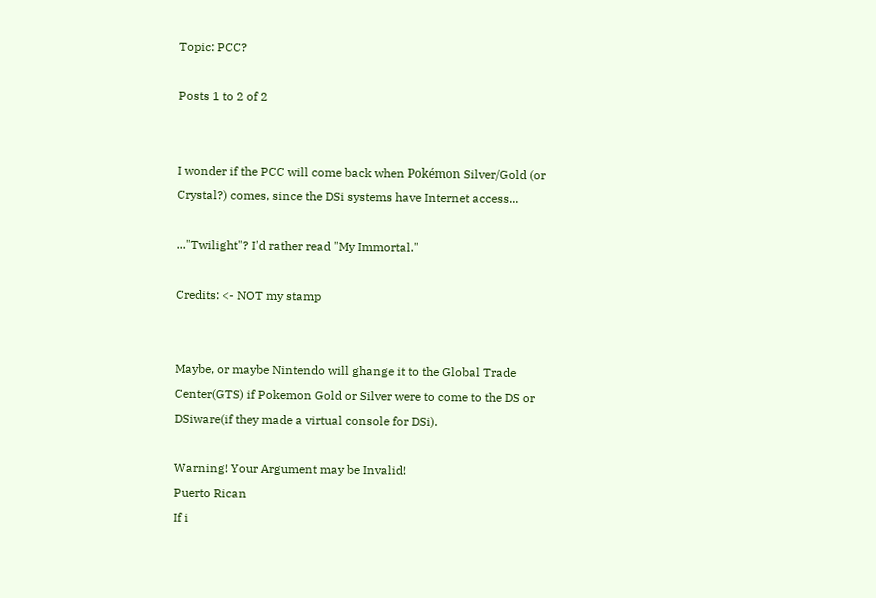Topic: PCC?

Posts 1 to 2 of 2


I wonder if the PCC will come back when Pokémon Silver/Gold (or Crystal?) comes, since the DSi systems have Internet access...

..."Twilight"? I'd rather read "My Immortal."

Credits: <- NOT my stamp


Maybe, or maybe Nintendo will ghange it to the Global Trade Center(GTS) if Pokemon Gold or Silver were to come to the DS or DSiware(if they made a virtual console for DSi).

Warning! Your Argument may be Invalid!
Puerto Rican
If i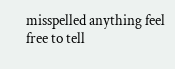misspelled anything feel free to tell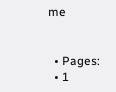me


  • Pages:
  • 1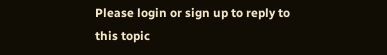Please login or sign up to reply to this topic